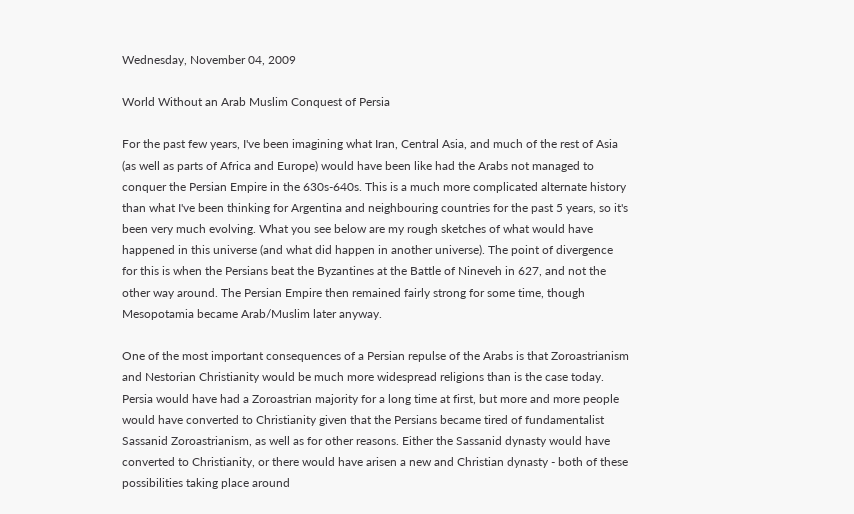Wednesday, November 04, 2009

World Without an Arab Muslim Conquest of Persia

For the past few years, I've been imagining what Iran, Central Asia, and much of the rest of Asia (as well as parts of Africa and Europe) would have been like had the Arabs not managed to conquer the Persian Empire in the 630s-640s. This is a much more complicated alternate history than what I've been thinking for Argentina and neighbouring countries for the past 5 years, so it's been very much evolving. What you see below are my rough sketches of what would have happened in this universe (and what did happen in another universe). The point of divergence for this is when the Persians beat the Byzantines at the Battle of Nineveh in 627, and not the other way around. The Persian Empire then remained fairly strong for some time, though Mesopotamia became Arab/Muslim later anyway.

One of the most important consequences of a Persian repulse of the Arabs is that Zoroastrianism and Nestorian Christianity would be much more widespread religions than is the case today. Persia would have had a Zoroastrian majority for a long time at first, but more and more people would have converted to Christianity given that the Persians became tired of fundamentalist Sassanid Zoroastrianism, as well as for other reasons. Either the Sassanid dynasty would have converted to Christianity, or there would have arisen a new and Christian dynasty - both of these possibilities taking place around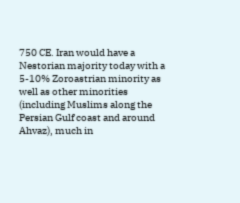750 CE. Iran would have a Nestorian majority today with a 5-10% Zoroastrian minority as well as other minorities (including Muslims along the Persian Gulf coast and around Ahvaz), much in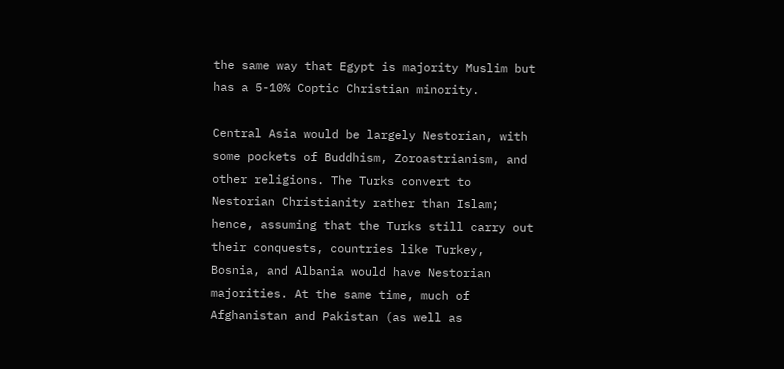the same way that Egypt is majority Muslim but has a 5-10% Coptic Christian minority.

Central Asia would be largely Nestorian, with some pockets of Buddhism, Zoroastrianism, and other religions. The Turks convert to Nestorian Christianity rather than Islam; hence, assuming that the Turks still carry out their conquests, countries like Turkey, Bosnia, and Albania would have Nestorian majorities. At the same time, much of Afghanistan and Pakistan (as well as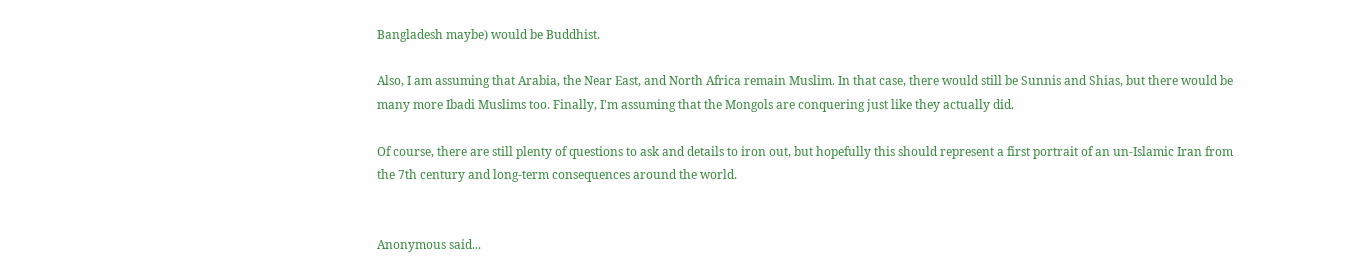Bangladesh maybe) would be Buddhist.

Also, I am assuming that Arabia, the Near East, and North Africa remain Muslim. In that case, there would still be Sunnis and Shias, but there would be many more Ibadi Muslims too. Finally, I'm assuming that the Mongols are conquering just like they actually did.

Of course, there are still plenty of questions to ask and details to iron out, but hopefully this should represent a first portrait of an un-Islamic Iran from the 7th century and long-term consequences around the world.


Anonymous said...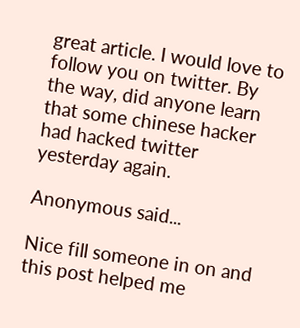great article. I would love to follow you on twitter. By the way, did anyone learn that some chinese hacker had hacked twitter yesterday again.

Anonymous said...

Nice fill someone in on and this post helped me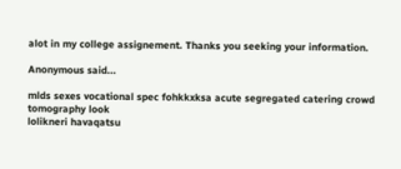alot in my college assignement. Thanks you seeking your information.

Anonymous said...

mlds sexes vocational spec fohkkxksa acute segregated catering crowd tomography look
lolikneri havaqatsu